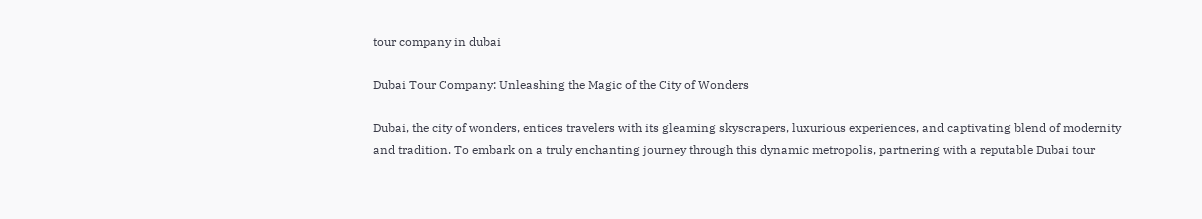tour company in dubai

Dubai Tour Company: Unleashing the Magic of the City of Wonders

Dubai, the city of wonders, entices travelers with its gleaming skyscrapers, luxurious experiences, and captivating blend of modernity and tradition. To embark on a truly enchanting journey through this dynamic metropolis, partnering with a reputable Dubai tour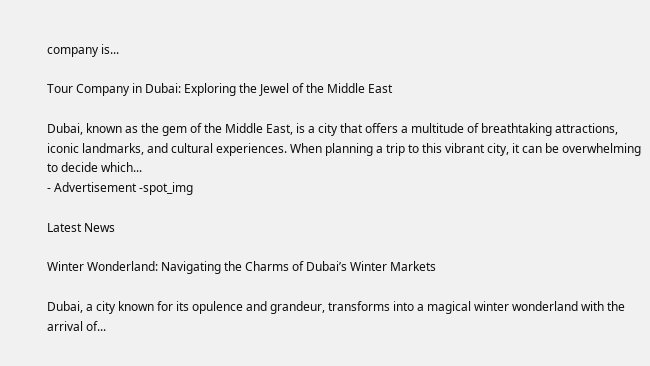company is...

Tour Company in Dubai: Exploring the Jewel of the Middle East

Dubai, known as the gem of the Middle East, is a city that offers a multitude of breathtaking attractions, iconic landmarks, and cultural experiences. When planning a trip to this vibrant city, it can be overwhelming to decide which...
- Advertisement -spot_img

Latest News

Winter Wonderland: Navigating the Charms of Dubai’s Winter Markets

Dubai, a city known for its opulence and grandeur, transforms into a magical winter wonderland with the arrival of...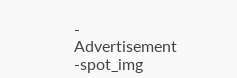- Advertisement -spot_img